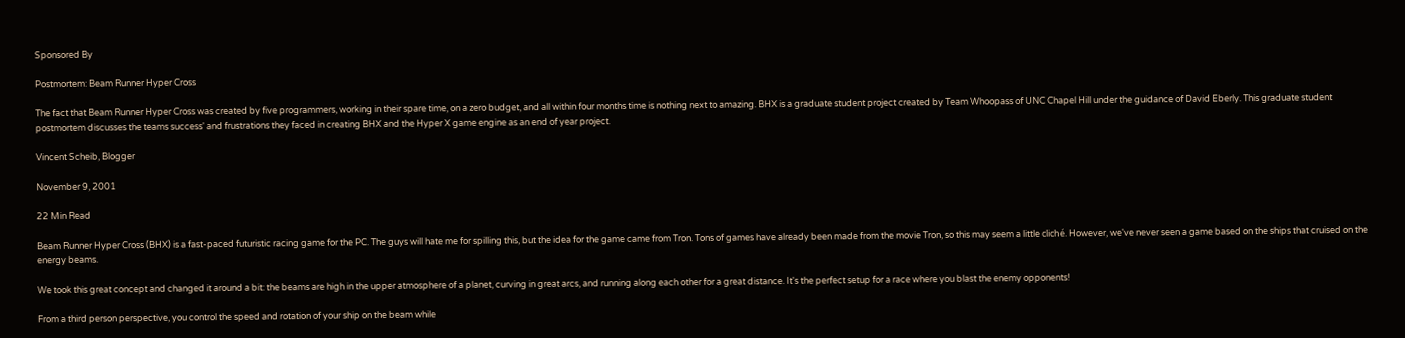Sponsored By

Postmortem: Beam Runner Hyper Cross

The fact that Beam Runner Hyper Cross was created by five programmers, working in their spare time, on a zero budget, and all within four months time is nothing next to amazing. BHX is a graduate student project created by Team Whoopass of UNC Chapel Hill under the guidance of David Eberly. This graduate student postmortem discusses the teams success' and frustrations they faced in creating BHX and the Hyper X game engine as an end of year project.

Vincent Scheib, Blogger

November 9, 2001

22 Min Read

Beam Runner Hyper Cross (BHX) is a fast-paced futuristic racing game for the PC. The guys will hate me for spilling this, but the idea for the game came from Tron. Tons of games have already been made from the movie Tron, so this may seem a little cliché. However, we've never seen a game based on the ships that cruised on the energy beams.

We took this great concept and changed it around a bit: the beams are high in the upper atmosphere of a planet, curving in great arcs, and running along each other for a great distance. It's the perfect setup for a race where you blast the enemy opponents!

From a third person perspective, you control the speed and rotation of your ship on the beam while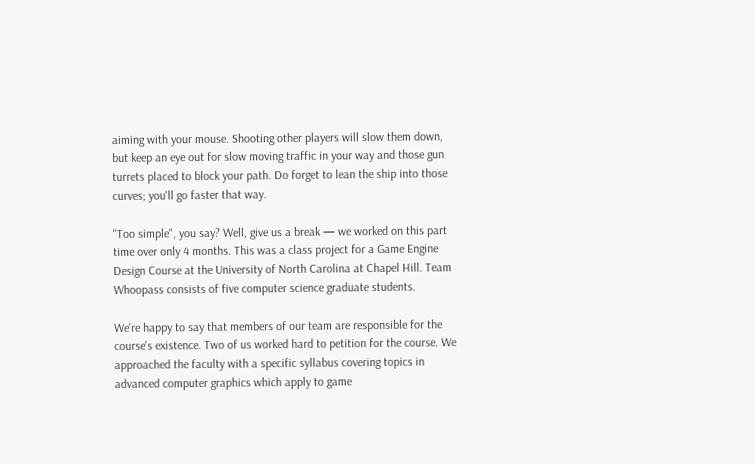aiming with your mouse. Shooting other players will slow them down, but keep an eye out for slow moving traffic in your way and those gun turrets placed to block your path. Do forget to lean the ship into those curves; you'll go faster that way.

"Too simple", you say? Well, give us a break — we worked on this part time over only 4 months. This was a class project for a Game Engine Design Course at the University of North Carolina at Chapel Hill. Team Whoopass consists of five computer science graduate students.

We're happy to say that members of our team are responsible for the course's existence. Two of us worked hard to petition for the course. We approached the faculty with a specific syllabus covering topics in advanced computer graphics which apply to game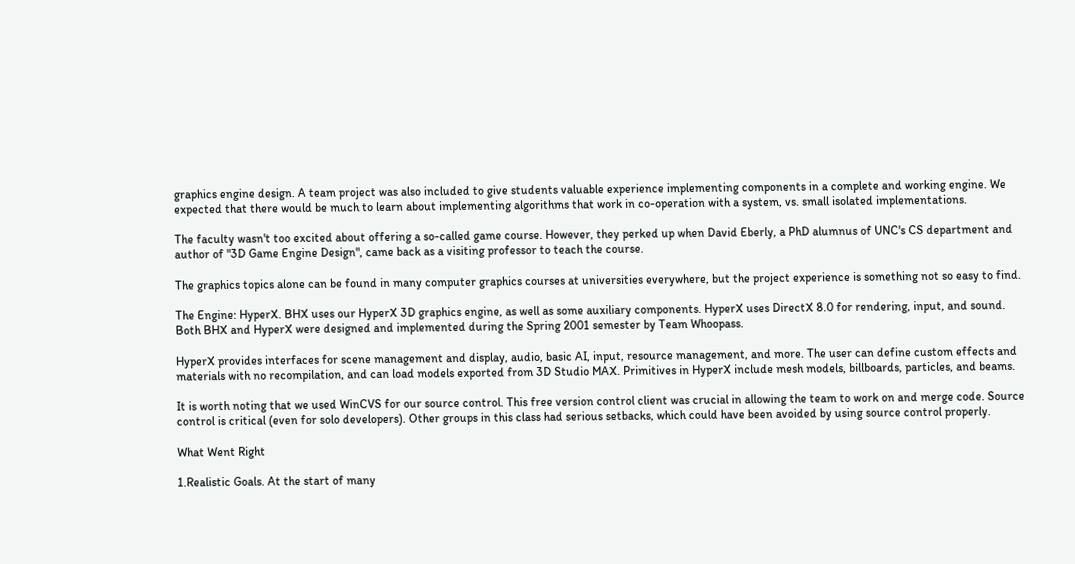graphics engine design. A team project was also included to give students valuable experience implementing components in a complete and working engine. We expected that there would be much to learn about implementing algorithms that work in co-operation with a system, vs. small isolated implementations.

The faculty wasn't too excited about offering a so-called game course. However, they perked up when David Eberly, a PhD alumnus of UNC's CS department and author of "3D Game Engine Design", came back as a visiting professor to teach the course.

The graphics topics alone can be found in many computer graphics courses at universities everywhere, but the project experience is something not so easy to find.

The Engine: HyperX. BHX uses our HyperX 3D graphics engine, as well as some auxiliary components. HyperX uses DirectX 8.0 for rendering, input, and sound. Both BHX and HyperX were designed and implemented during the Spring 2001 semester by Team Whoopass.

HyperX provides interfaces for scene management and display, audio, basic AI, input, resource management, and more. The user can define custom effects and materials with no recompilation, and can load models exported from 3D Studio MAX. Primitives in HyperX include mesh models, billboards, particles, and beams.

It is worth noting that we used WinCVS for our source control. This free version control client was crucial in allowing the team to work on and merge code. Source control is critical (even for solo developers). Other groups in this class had serious setbacks, which could have been avoided by using source control properly.

What Went Right

1.Realistic Goals. At the start of many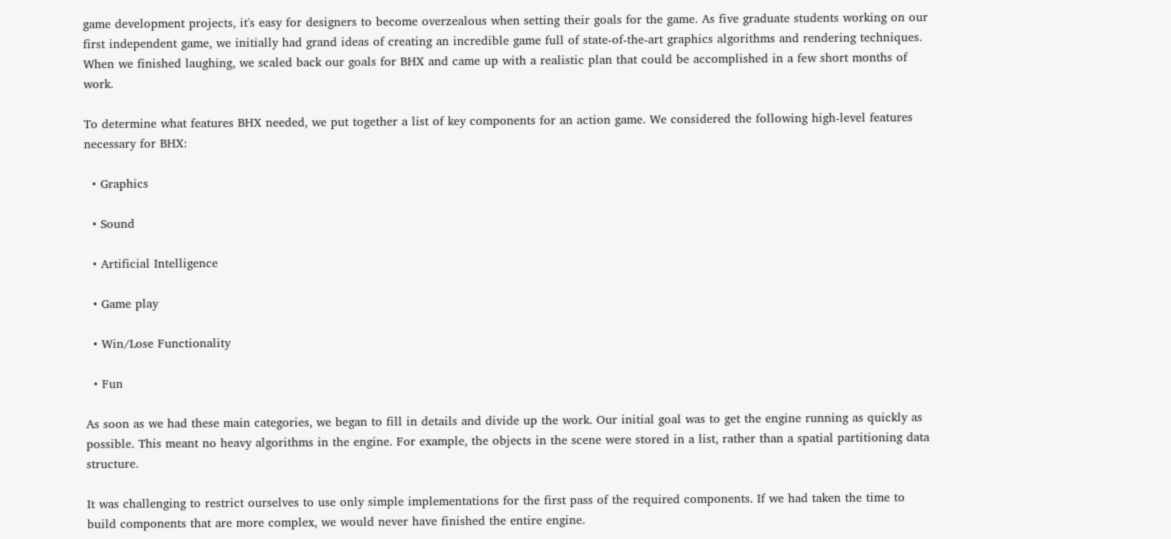game development projects, it's easy for designers to become overzealous when setting their goals for the game. As five graduate students working on our first independent game, we initially had grand ideas of creating an incredible game full of state-of-the-art graphics algorithms and rendering techniques. When we finished laughing, we scaled back our goals for BHX and came up with a realistic plan that could be accomplished in a few short months of work.

To determine what features BHX needed, we put together a list of key components for an action game. We considered the following high-level features necessary for BHX:

  • Graphics

  • Sound

  • Artificial Intelligence

  • Game play

  • Win/Lose Functionality

  • Fun

As soon as we had these main categories, we began to fill in details and divide up the work. Our initial goal was to get the engine running as quickly as possible. This meant no heavy algorithms in the engine. For example, the objects in the scene were stored in a list, rather than a spatial partitioning data structure.

It was challenging to restrict ourselves to use only simple implementations for the first pass of the required components. If we had taken the time to build components that are more complex, we would never have finished the entire engine.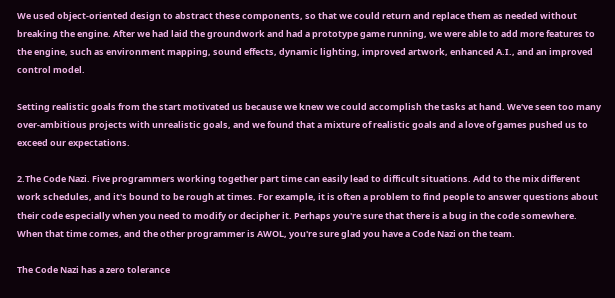We used object-oriented design to abstract these components, so that we could return and replace them as needed without breaking the engine. After we had laid the groundwork and had a prototype game running, we were able to add more features to the engine, such as environment mapping, sound effects, dynamic lighting, improved artwork, enhanced A.I., and an improved control model.

Setting realistic goals from the start motivated us because we knew we could accomplish the tasks at hand. We've seen too many over-ambitious projects with unrealistic goals, and we found that a mixture of realistic goals and a love of games pushed us to exceed our expectations.

2.The Code Nazi. Five programmers working together part time can easily lead to difficult situations. Add to the mix different work schedules, and it's bound to be rough at times. For example, it is often a problem to find people to answer questions about their code especially when you need to modify or decipher it. Perhaps you're sure that there is a bug in the code somewhere. When that time comes, and the other programmer is AWOL, you're sure glad you have a Code Nazi on the team.

The Code Nazi has a zero tolerance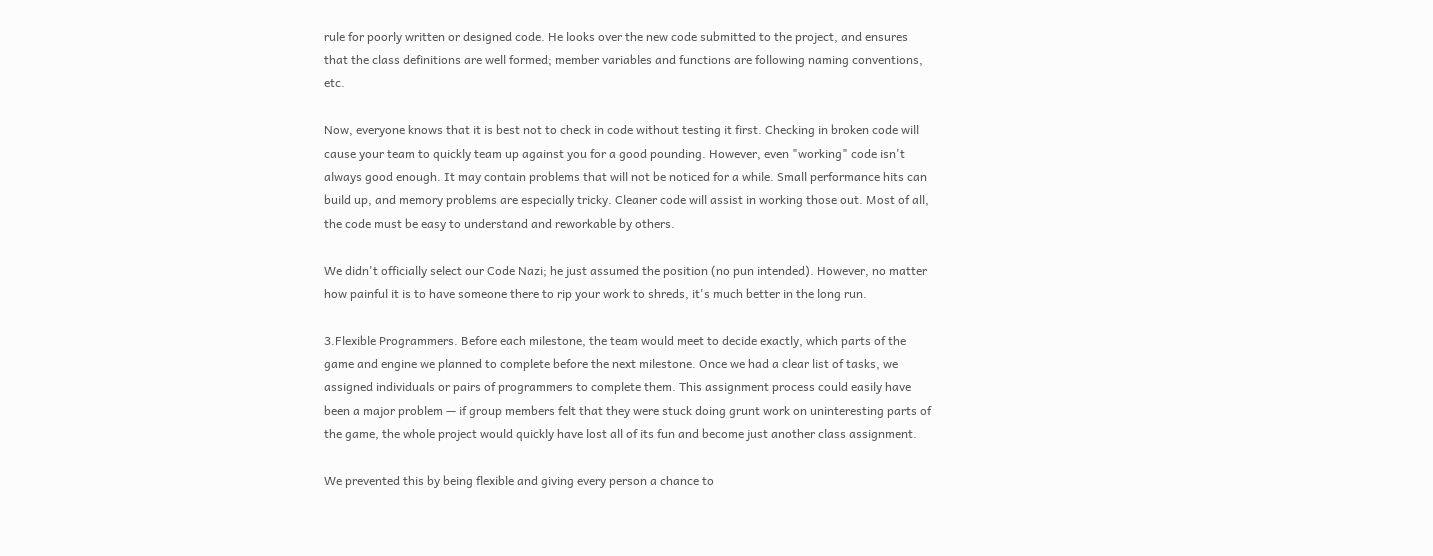rule for poorly written or designed code. He looks over the new code submitted to the project, and ensures that the class definitions are well formed; member variables and functions are following naming conventions, etc.

Now, everyone knows that it is best not to check in code without testing it first. Checking in broken code will cause your team to quickly team up against you for a good pounding. However, even "working" code isn't always good enough. It may contain problems that will not be noticed for a while. Small performance hits can build up, and memory problems are especially tricky. Cleaner code will assist in working those out. Most of all, the code must be easy to understand and reworkable by others.

We didn't officially select our Code Nazi; he just assumed the position (no pun intended). However, no matter how painful it is to have someone there to rip your work to shreds, it's much better in the long run.

3.Flexible Programmers. Before each milestone, the team would meet to decide exactly, which parts of the game and engine we planned to complete before the next milestone. Once we had a clear list of tasks, we assigned individuals or pairs of programmers to complete them. This assignment process could easily have been a major problem — if group members felt that they were stuck doing grunt work on uninteresting parts of the game, the whole project would quickly have lost all of its fun and become just another class assignment.

We prevented this by being flexible and giving every person a chance to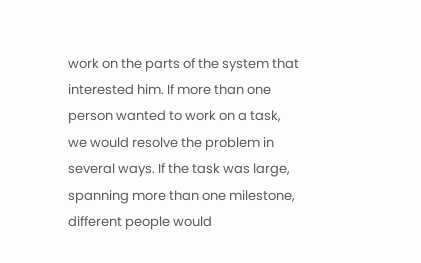work on the parts of the system that interested him. If more than one person wanted to work on a task, we would resolve the problem in several ways. If the task was large, spanning more than one milestone, different people would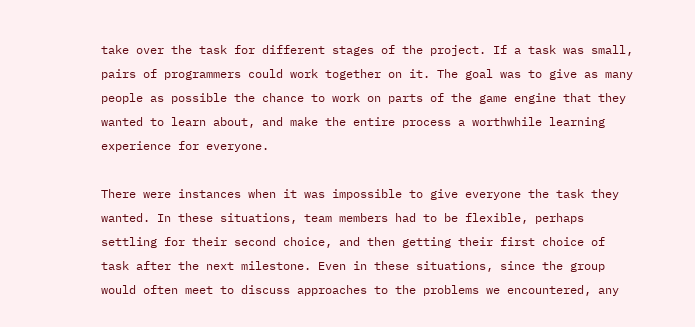take over the task for different stages of the project. If a task was small, pairs of programmers could work together on it. The goal was to give as many people as possible the chance to work on parts of the game engine that they wanted to learn about, and make the entire process a worthwhile learning experience for everyone.

There were instances when it was impossible to give everyone the task they wanted. In these situations, team members had to be flexible, perhaps settling for their second choice, and then getting their first choice of task after the next milestone. Even in these situations, since the group would often meet to discuss approaches to the problems we encountered, any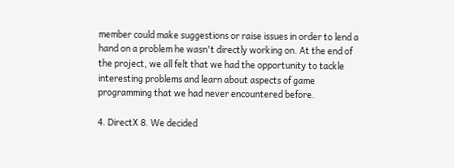member could make suggestions or raise issues in order to lend a hand on a problem he wasn't directly working on. At the end of the project, we all felt that we had the opportunity to tackle interesting problems and learn about aspects of game programming that we had never encountered before.

4. DirectX 8. We decided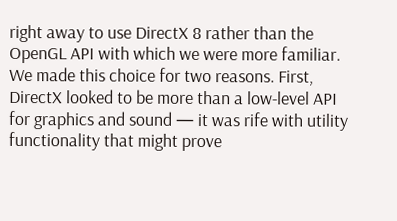right away to use DirectX 8 rather than the OpenGL API with which we were more familiar. We made this choice for two reasons. First, DirectX looked to be more than a low-level API for graphics and sound — it was rife with utility functionality that might prove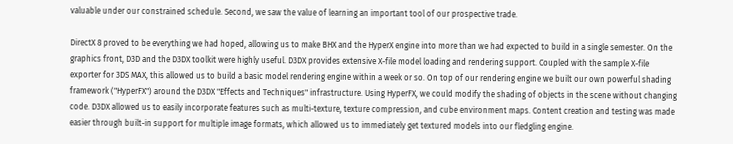valuable under our constrained schedule. Second, we saw the value of learning an important tool of our prospective trade.

DirectX 8 proved to be everything we had hoped, allowing us to make BHX and the HyperX engine into more than we had expected to build in a single semester. On the graphics front, D3D and the D3DX toolkit were highly useful. D3DX provides extensive X-file model loading and rendering support. Coupled with the sample X-file exporter for 3DS MAX, this allowed us to build a basic model rendering engine within a week or so. On top of our rendering engine we built our own powerful shading framework ("HyperFX") around the D3DX "Effects and Techniques" infrastructure. Using HyperFX, we could modify the shading of objects in the scene without changing code. D3DX allowed us to easily incorporate features such as multi-texture, texture compression, and cube environment maps. Content creation and testing was made easier through built-in support for multiple image formats, which allowed us to immediately get textured models into our fledgling engine.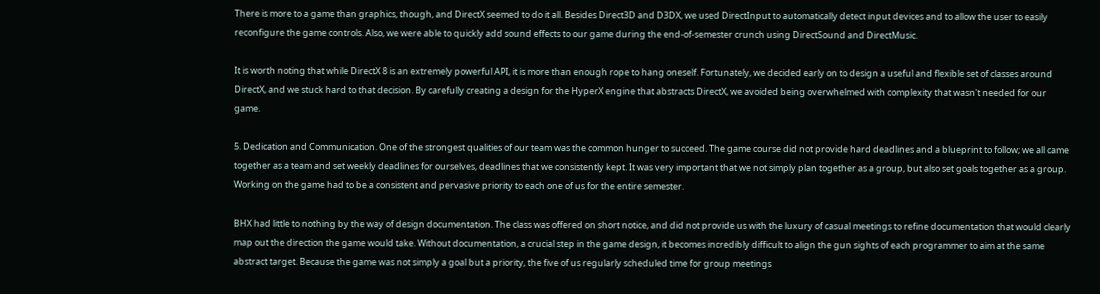There is more to a game than graphics, though, and DirectX seemed to do it all. Besides Direct3D and D3DX, we used DirectInput to automatically detect input devices and to allow the user to easily reconfigure the game controls. Also, we were able to quickly add sound effects to our game during the end-of-semester crunch using DirectSound and DirectMusic.

It is worth noting that while DirectX 8 is an extremely powerful API, it is more than enough rope to hang oneself. Fortunately, we decided early on to design a useful and flexible set of classes around DirectX, and we stuck hard to that decision. By carefully creating a design for the HyperX engine that abstracts DirectX, we avoided being overwhelmed with complexity that wasn't needed for our game.

5. Dedication and Communication. One of the strongest qualities of our team was the common hunger to succeed. The game course did not provide hard deadlines and a blueprint to follow; we all came together as a team and set weekly deadlines for ourselves, deadlines that we consistently kept. It was very important that we not simply plan together as a group, but also set goals together as a group. Working on the game had to be a consistent and pervasive priority to each one of us for the entire semester.

BHX had little to nothing by the way of design documentation. The class was offered on short notice, and did not provide us with the luxury of casual meetings to refine documentation that would clearly map out the direction the game would take. Without documentation, a crucial step in the game design, it becomes incredibly difficult to align the gun sights of each programmer to aim at the same abstract target. Because the game was not simply a goal but a priority, the five of us regularly scheduled time for group meetings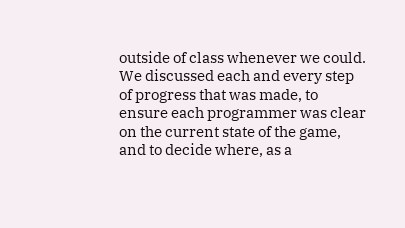outside of class whenever we could. We discussed each and every step of progress that was made, to ensure each programmer was clear on the current state of the game, and to decide where, as a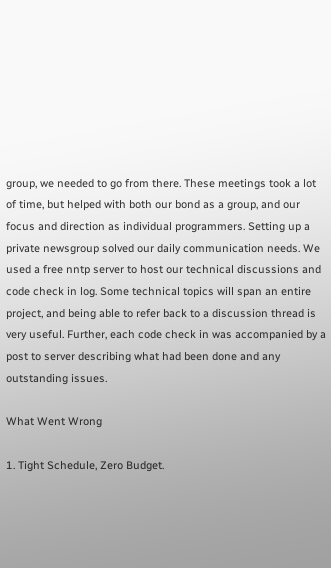group, we needed to go from there. These meetings took a lot of time, but helped with both our bond as a group, and our focus and direction as individual programmers. Setting up a private newsgroup solved our daily communication needs. We used a free nntp server to host our technical discussions and code check in log. Some technical topics will span an entire project, and being able to refer back to a discussion thread is very useful. Further, each code check in was accompanied by a post to server describing what had been done and any outstanding issues.

What Went Wrong

1. Tight Schedule, Zero Budget.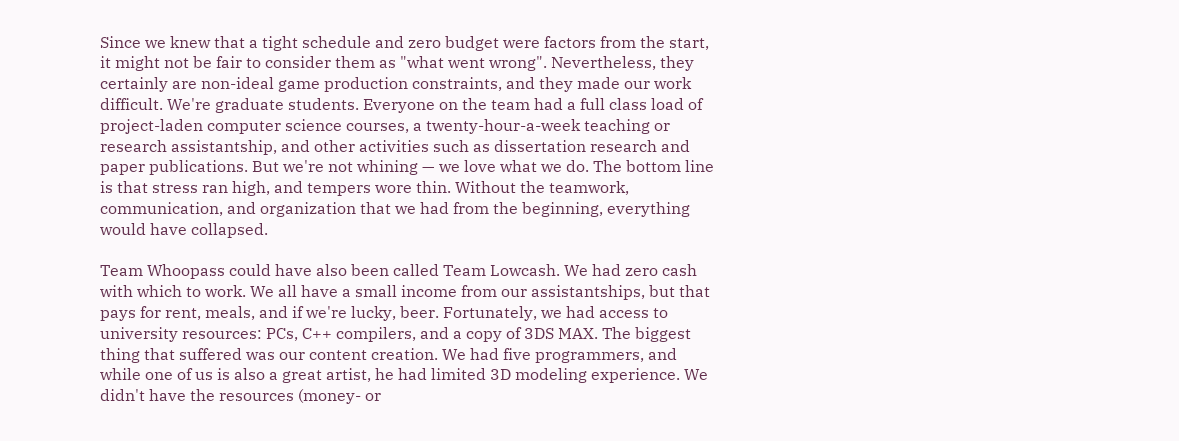Since we knew that a tight schedule and zero budget were factors from the start, it might not be fair to consider them as "what went wrong". Nevertheless, they certainly are non-ideal game production constraints, and they made our work difficult. We're graduate students. Everyone on the team had a full class load of project-laden computer science courses, a twenty-hour-a-week teaching or research assistantship, and other activities such as dissertation research and paper publications. But we're not whining — we love what we do. The bottom line is that stress ran high, and tempers wore thin. Without the teamwork, communication, and organization that we had from the beginning, everything would have collapsed.

Team Whoopass could have also been called Team Lowcash. We had zero cash with which to work. We all have a small income from our assistantships, but that pays for rent, meals, and if we're lucky, beer. Fortunately, we had access to university resources: PCs, C++ compilers, and a copy of 3DS MAX. The biggest thing that suffered was our content creation. We had five programmers, and while one of us is also a great artist, he had limited 3D modeling experience. We didn't have the resources (money- or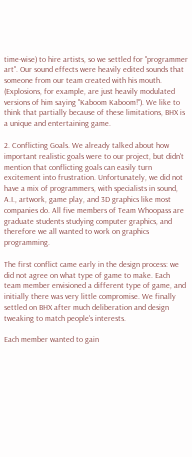time-wise) to hire artists, so we settled for "programmer art". Our sound effects were heavily edited sounds that someone from our team created with his mouth. (Explosions, for example, are just heavily modulated versions of him saying "Kaboom Kaboom!"). We like to think that partially because of these limitations, BHX is a unique and entertaining game.

2. Conflicting Goals. We already talked about how important realistic goals were to our project, but didn't mention that conflicting goals can easily turn excitement into frustration. Unfortunately, we did not have a mix of programmers, with specialists in sound, A.I., artwork, game play, and 3D graphics like most companies do. All five members of Team Whoopass are graduate students studying computer graphics, and therefore we all wanted to work on graphics programming.

The first conflict came early in the design process: we did not agree on what type of game to make. Each team member envisioned a different type of game, and initially there was very little compromise. We finally settled on BHX after much deliberation and design tweaking to match people's interests.

Each member wanted to gain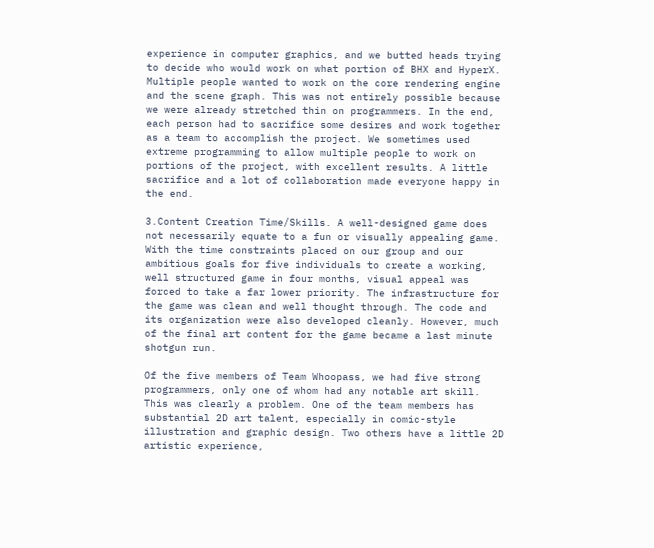experience in computer graphics, and we butted heads trying to decide who would work on what portion of BHX and HyperX. Multiple people wanted to work on the core rendering engine and the scene graph. This was not entirely possible because we were already stretched thin on programmers. In the end, each person had to sacrifice some desires and work together as a team to accomplish the project. We sometimes used extreme programming to allow multiple people to work on portions of the project, with excellent results. A little sacrifice and a lot of collaboration made everyone happy in the end.

3.Content Creation Time/Skills. A well-designed game does not necessarily equate to a fun or visually appealing game. With the time constraints placed on our group and our ambitious goals for five individuals to create a working, well structured game in four months, visual appeal was forced to take a far lower priority. The infrastructure for the game was clean and well thought through. The code and its organization were also developed cleanly. However, much of the final art content for the game became a last minute shotgun run.

Of the five members of Team Whoopass, we had five strong programmers, only one of whom had any notable art skill. This was clearly a problem. One of the team members has substantial 2D art talent, especially in comic-style illustration and graphic design. Two others have a little 2D artistic experience,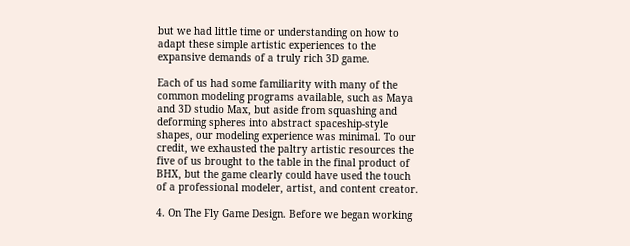but we had little time or understanding on how to adapt these simple artistic experiences to the expansive demands of a truly rich 3D game.

Each of us had some familiarity with many of the common modeling programs available, such as Maya and 3D studio Max, but aside from squashing and deforming spheres into abstract spaceship-style shapes, our modeling experience was minimal. To our credit, we exhausted the paltry artistic resources the five of us brought to the table in the final product of BHX, but the game clearly could have used the touch of a professional modeler, artist, and content creator.

4. On The Fly Game Design. Before we began working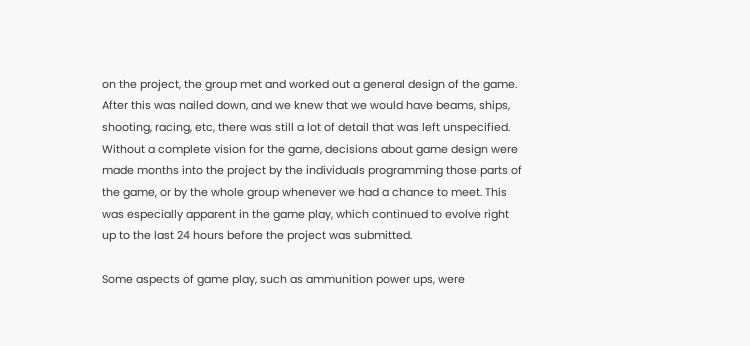on the project, the group met and worked out a general design of the game. After this was nailed down, and we knew that we would have beams, ships, shooting, racing, etc, there was still a lot of detail that was left unspecified. Without a complete vision for the game, decisions about game design were made months into the project by the individuals programming those parts of the game, or by the whole group whenever we had a chance to meet. This was especially apparent in the game play, which continued to evolve right up to the last 24 hours before the project was submitted.

Some aspects of game play, such as ammunition power ups, were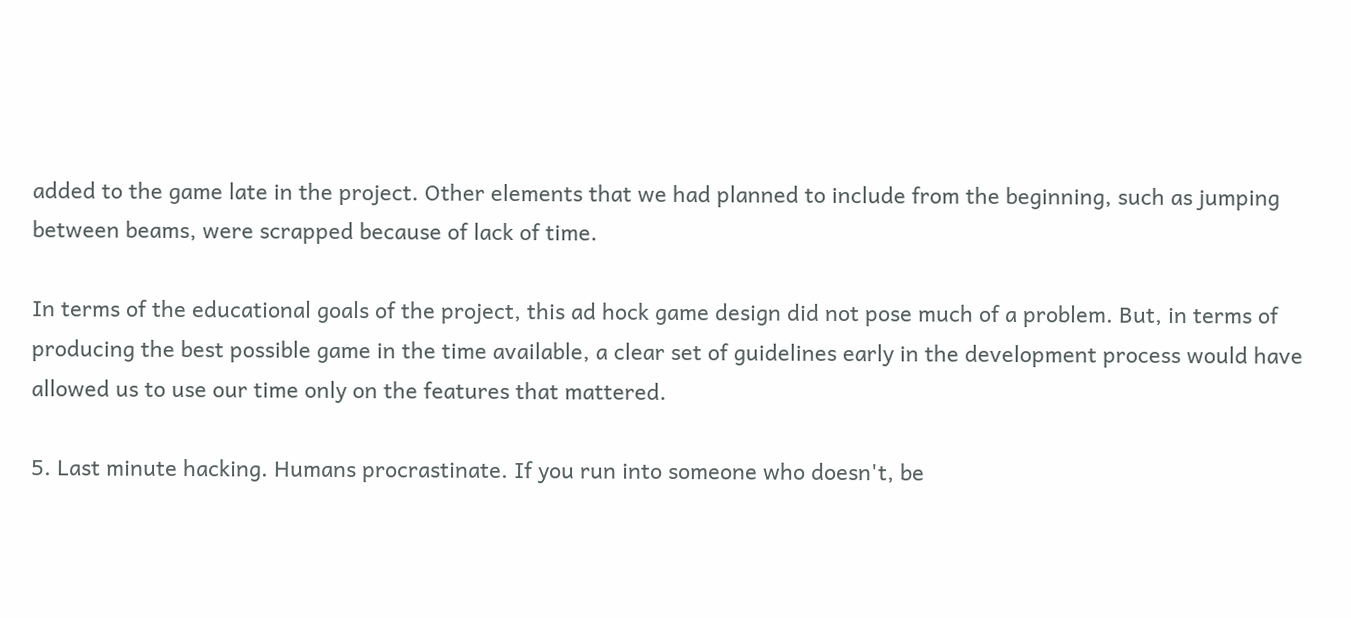added to the game late in the project. Other elements that we had planned to include from the beginning, such as jumping between beams, were scrapped because of lack of time.

In terms of the educational goals of the project, this ad hock game design did not pose much of a problem. But, in terms of producing the best possible game in the time available, a clear set of guidelines early in the development process would have allowed us to use our time only on the features that mattered.

5. Last minute hacking. Humans procrastinate. If you run into someone who doesn't, be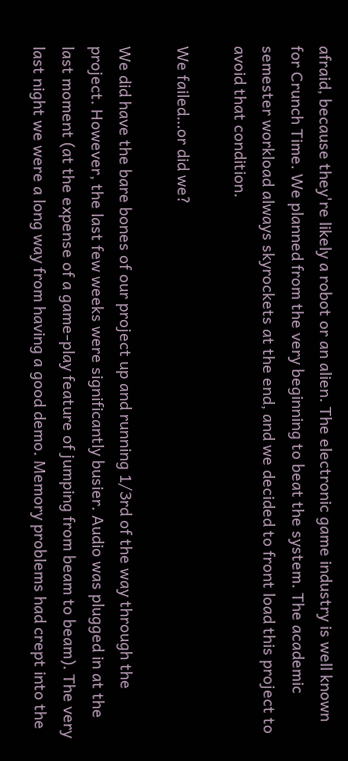afraid, because they're likely a robot or an alien. The electronic game industry is well known for Crunch Time. We planned from the very beginning to beat the system. The academic semester workload always skyrockets at the end, and we decided to front load this project to avoid that condition.

We failed…or did we?

We did have the bare bones of our project up and running 1/3rd of the way through the project. However, the last few weeks were significantly busier. Audio was plugged in at the last moment (at the expense of a game-play feature of jumping from beam to beam). The very last night we were a long way from having a good demo. Memory problems had crept into the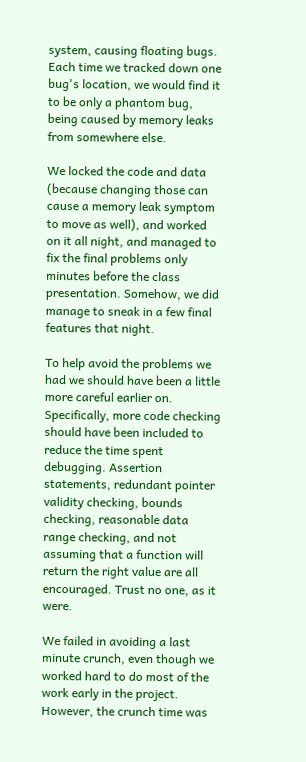system, causing floating bugs. Each time we tracked down one bug's location, we would find it to be only a phantom bug, being caused by memory leaks from somewhere else.

We locked the code and data (because changing those can cause a memory leak symptom to move as well), and worked on it all night, and managed to fix the final problems only minutes before the class presentation. Somehow, we did manage to sneak in a few final features that night.

To help avoid the problems we had we should have been a little more careful earlier on. Specifically, more code checking should have been included to reduce the time spent debugging. Assertion statements, redundant pointer validity checking, bounds checking, reasonable data range checking, and not assuming that a function will return the right value are all encouraged. Trust no one, as it were.

We failed in avoiding a last minute crunch, even though we worked hard to do most of the work early in the project. However, the crunch time was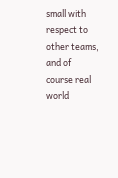small with respect to other teams, and of course real world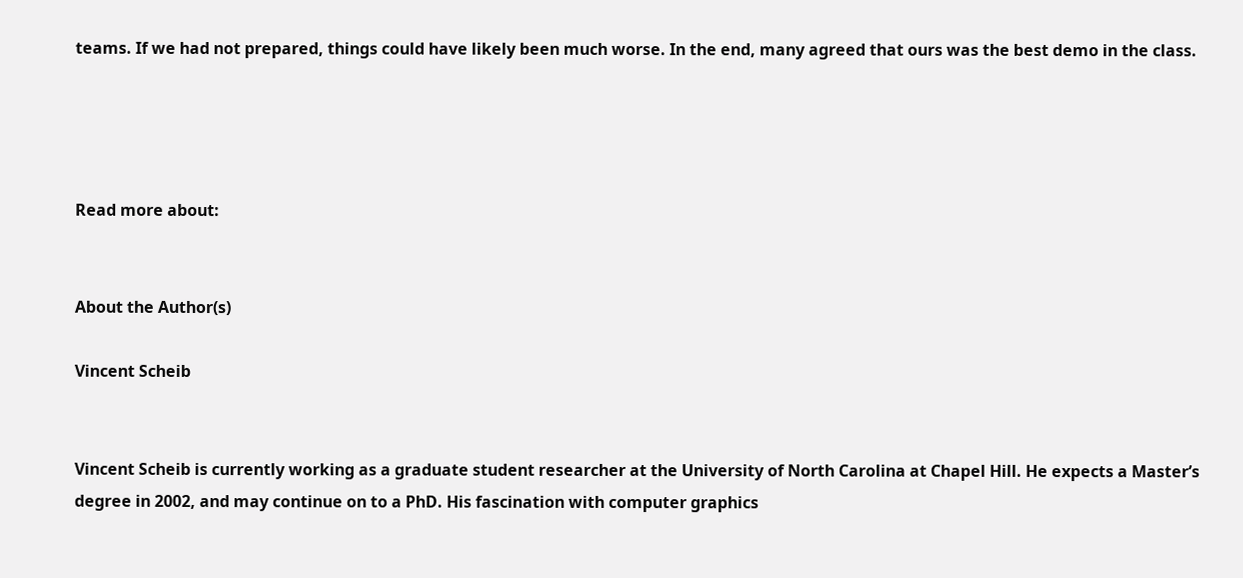teams. If we had not prepared, things could have likely been much worse. In the end, many agreed that ours was the best demo in the class.




Read more about:


About the Author(s)

Vincent Scheib


Vincent Scheib is currently working as a graduate student researcher at the University of North Carolina at Chapel Hill. He expects a Master’s degree in 2002, and may continue on to a PhD. His fascination with computer graphics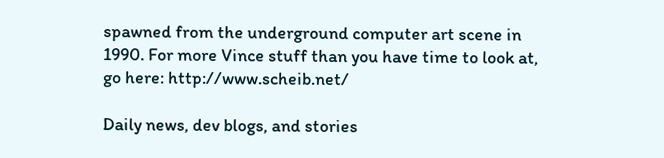spawned from the underground computer art scene in 1990. For more Vince stuff than you have time to look at, go here: http://www.scheib.net/

Daily news, dev blogs, and stories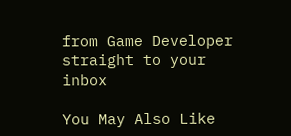from Game Developer straight to your inbox

You May Also Like